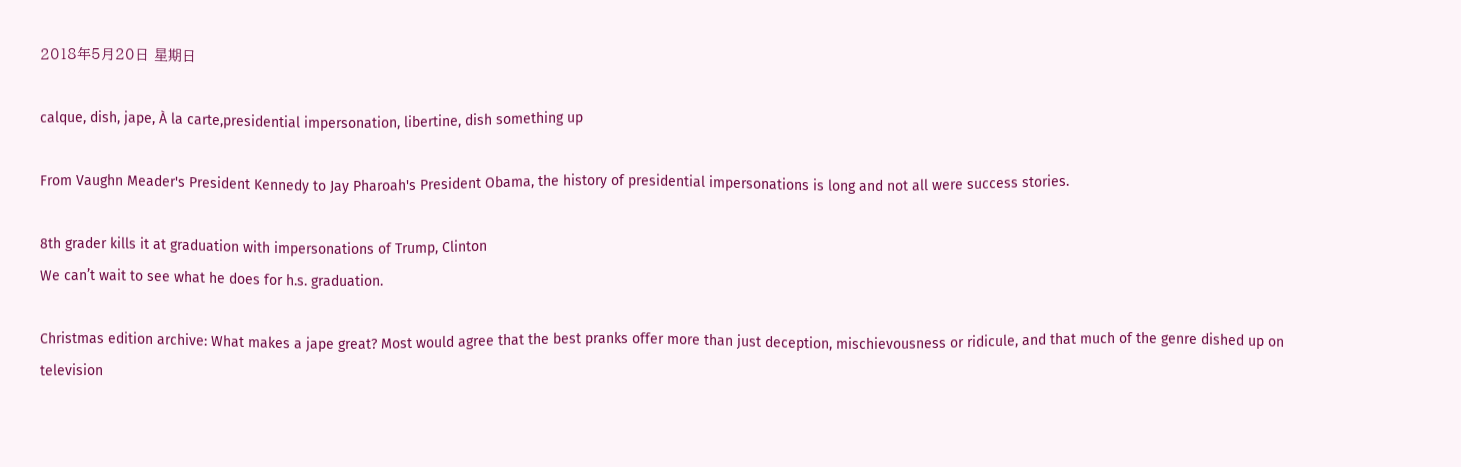2018年5月20日 星期日

calque, dish, jape, À la carte,presidential impersonation, libertine, dish something up

From Vaughn Meader's President Kennedy to Jay Pharoah's President Obama, the history of presidential impersonations is long and not all were success stories.

8th grader kills it at graduation with impersonations of Trump, Clinton
We can’t wait to see what he does for h.s. graduation.

Christmas edition archive: What makes a jape great? Most would agree that the best pranks offer more than just deception, mischievousness or ridicule, and that much of the genre dished up on television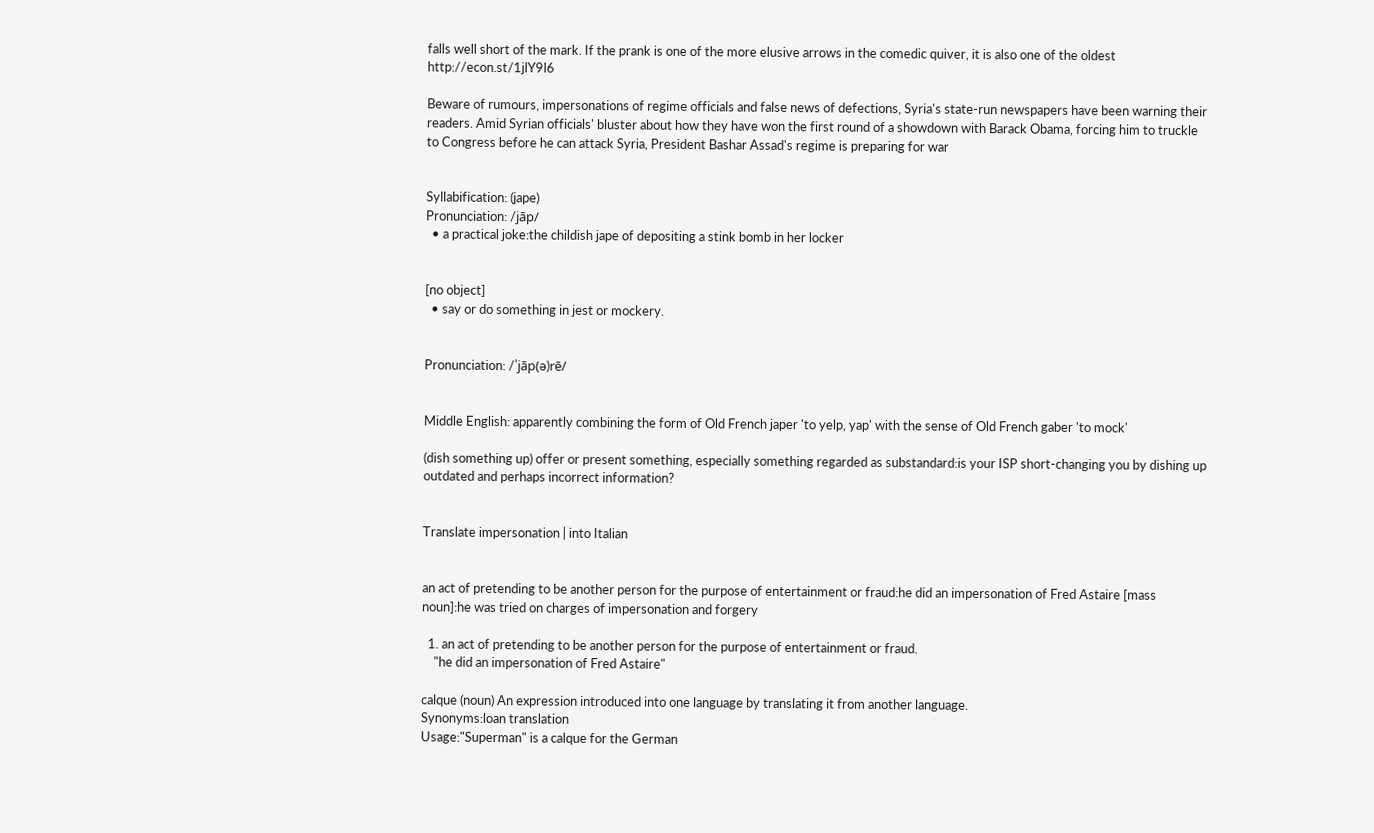falls well short of the mark. If the prank is one of the more elusive arrows in the comedic quiver, it is also one of the oldest http://econ.st/1jlY9l6

Beware of rumours, impersonations of regime officials and false news of defections, Syria's state-run newspapers have been warning their readers. Amid Syrian officials' bluster about how they have won the first round of a showdown with Barack Obama, forcing him to truckle to Congress before he can attack Syria, President Bashar Assad's regime is preparing for war


Syllabification: (jape)
Pronunciation: /jāp/
  • a practical joke:the childish jape of depositing a stink bomb in her locker


[no object]
  • say or do something in jest or mockery.


Pronunciation: /ˈjāp(ə)rē/


Middle English: apparently combining the form of Old French japer 'to yelp, yap' with the sense of Old French gaber 'to mock'

(dish something up) offer or present something, especially something regarded as substandard:is your ISP short-changing you by dishing up outdated and perhaps incorrect information?


Translate impersonation | into Italian


an act of pretending to be another person for the purpose of entertainment or fraud:he did an impersonation of Fred Astaire [mass noun]:he was tried on charges of impersonation and forgery

  1. an act of pretending to be another person for the purpose of entertainment or fraud.
    "he did an impersonation of Fred Astaire"

calque (noun) An expression introduced into one language by translating it from another language.
Synonyms:loan translation
Usage:"Superman" is a calque for the German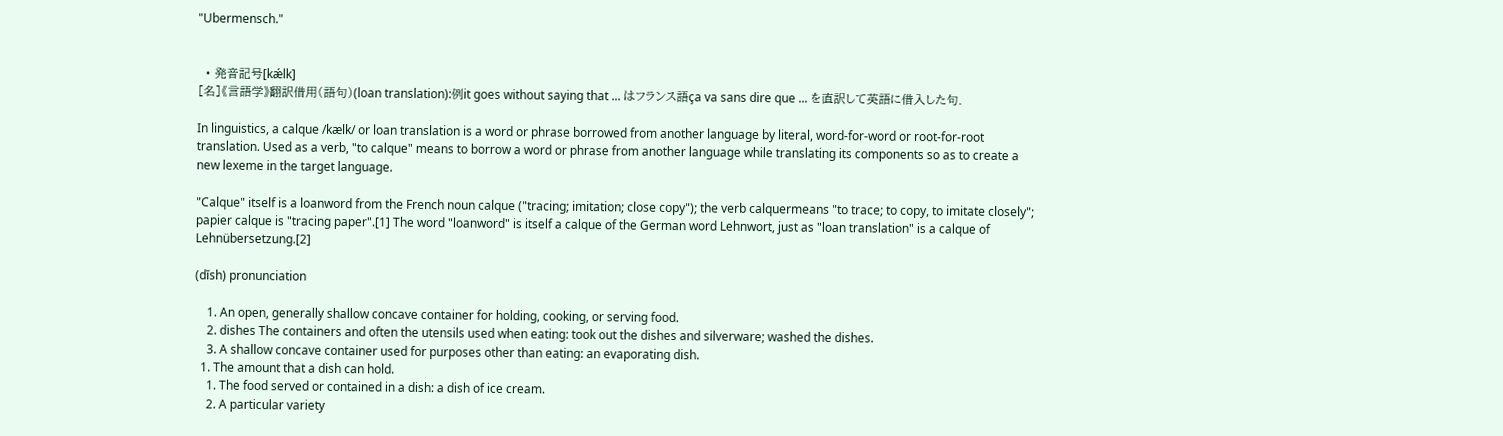"Ubermensch."


  • 発音記号[kǽlk]
[名]《言語学》翻訳借用(語句)(loan translation):例it goes without saying that ... はフランス語ça va sans dire que ... を直訳して英語に借入した句.

In linguistics, a calque /kælk/ or loan translation is a word or phrase borrowed from another language by literal, word-for-word or root-for-root translation. Used as a verb, "to calque" means to borrow a word or phrase from another language while translating its components so as to create a new lexeme in the target language.

"Calque" itself is a loanword from the French noun calque ("tracing; imitation; close copy"); the verb calquermeans "to trace; to copy, to imitate closely"; papier calque is "tracing paper".[1] The word "loanword" is itself a calque of the German word Lehnwort, just as "loan translation" is a calque of Lehnübersetzung.[2]

(dĭsh) pronunciation

    1. An open, generally shallow concave container for holding, cooking, or serving food.
    2. dishes The containers and often the utensils used when eating: took out the dishes and silverware; washed the dishes.
    3. A shallow concave container used for purposes other than eating: an evaporating dish.
  1. The amount that a dish can hold.
    1. The food served or contained in a dish: a dish of ice cream.
    2. A particular variety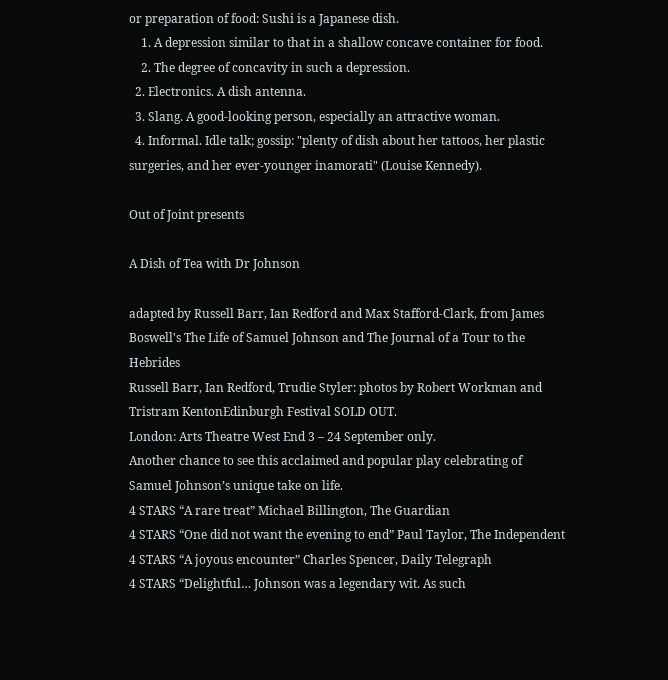or preparation of food: Sushi is a Japanese dish.
    1. A depression similar to that in a shallow concave container for food.
    2. The degree of concavity in such a depression.
  2. Electronics. A dish antenna.
  3. Slang. A good-looking person, especially an attractive woman.
  4. Informal. Idle talk; gossip: "plenty of dish about her tattoos, her plastic surgeries, and her ever-younger inamorati" (Louise Kennedy).

Out of Joint presents

A Dish of Tea with Dr Johnson

adapted by Russell Barr, Ian Redford and Max Stafford-Clark, from James Boswell's The Life of Samuel Johnson and The Journal of a Tour to the Hebrides
Russell Barr, Ian Redford, Trudie Styler: photos by Robert Workman and Tristram KentonEdinburgh Festival SOLD OUT.
London: Arts Theatre West End 3 – 24 September only.
Another chance to see this acclaimed and popular play celebrating of Samuel Johnson’s unique take on life.
4 STARS “A rare treat” Michael Billington, The Guardian
4 STARS “One did not want the evening to end” Paul Taylor, The Independent
4 STARS “A joyous encounter” Charles Spencer, Daily Telegraph
4 STARS “Delightful… Johnson was a legendary wit. As such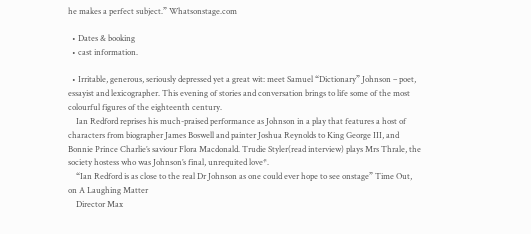he makes a perfect subject.” Whatsonstage.com

  • Dates & booking
  • cast information.

  • Irritable, generous, seriously depressed yet a great wit: meet Samuel “Dictionary” Johnson – poet, essayist and lexicographer. This evening of stories and conversation brings to life some of the most colourful figures of the eighteenth century.
    Ian Redford reprises his much-praised performance as Johnson in a play that features a host of characters from biographer James Boswell and painter Joshua Reynolds to King George III, and Bonnie Prince Charlie’s saviour Flora Macdonald. Trudie Styler(read interview) plays Mrs Thrale, the society hostess who was Johnson’s final, unrequited love*.
    “Ian Redford is as close to the real Dr Johnson as one could ever hope to see onstage” Time Out, on A Laughing Matter
    Director Max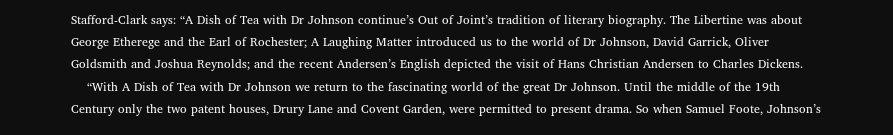Stafford-Clark says: “A Dish of Tea with Dr Johnson continue’s Out of Joint’s tradition of literary biography. The Libertine was about George Etherege and the Earl of Rochester; A Laughing Matter introduced us to the world of Dr Johnson, David Garrick, Oliver Goldsmith and Joshua Reynolds; and the recent Andersen’s English depicted the visit of Hans Christian Andersen to Charles Dickens.
    “With A Dish of Tea with Dr Johnson we return to the fascinating world of the great Dr Johnson. Until the middle of the 19th Century only the two patent houses, Drury Lane and Covent Garden, were permitted to present drama. So when Samuel Foote, Johnson’s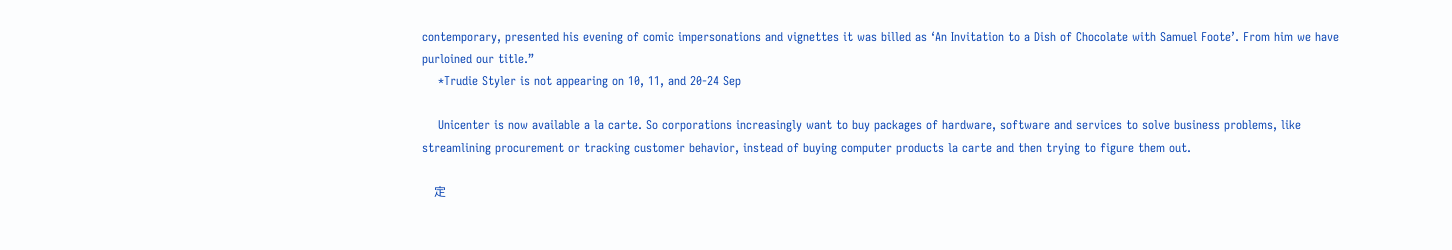contemporary, presented his evening of comic impersonations and vignettes it was billed as ‘An Invitation to a Dish of Chocolate with Samuel Foote’. From him we have purloined our title.”
    *Trudie Styler is not appearing on 10, 11, and 20-24 Sep

    Unicenter is now available a la carte. So corporations increasingly want to buy packages of hardware, software and services to solve business problems, like streamlining procurement or tracking customer behavior, instead of buying computer products la carte and then trying to figure them out.

    定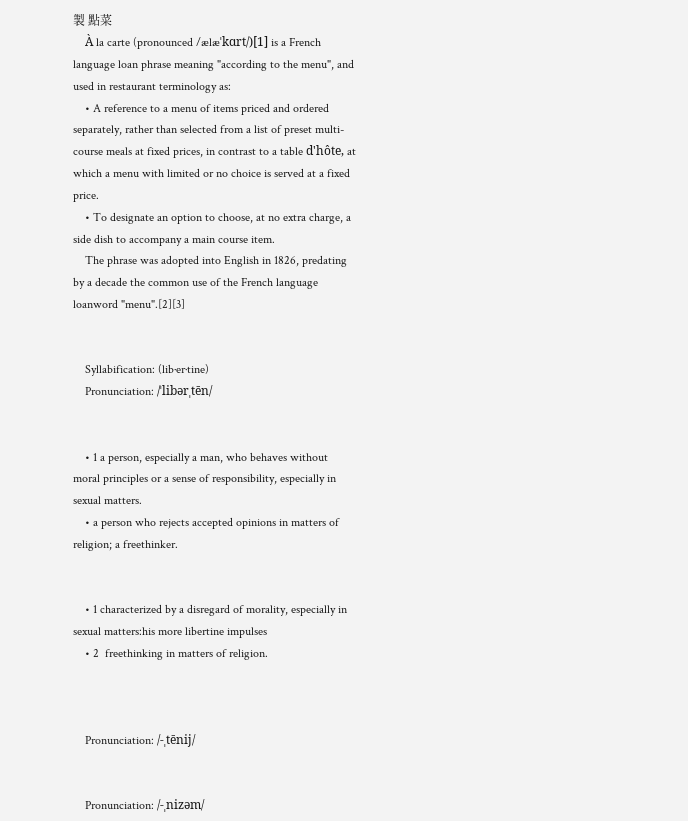製 點菜
    À la carte (pronounced /ælæˈkɑrt/)[1] is a French language loan phrase meaning "according to the menu", and used in restaurant terminology as:
    • A reference to a menu of items priced and ordered separately, rather than selected from a list of preset multi-course meals at fixed prices, in contrast to a table d'hôte, at which a menu with limited or no choice is served at a fixed price.
    • To designate an option to choose, at no extra charge, a side dish to accompany a main course item.
    The phrase was adopted into English in 1826, predating by a decade the common use of the French language loanword "menu".[2][3]


    Syllabification: (lib·er·tine)
    Pronunciation: /ˈlibərˌtēn/


    • 1 a person, especially a man, who behaves without moral principles or a sense of responsibility, especially in sexual matters.
    • a person who rejects accepted opinions in matters of religion; a freethinker.


    • 1 characterized by a disregard of morality, especially in sexual matters:his more libertine impulses
    • 2  freethinking in matters of religion.



    Pronunciation: /-ˌtēnij/


    Pronunciation: /-ˌnizəm/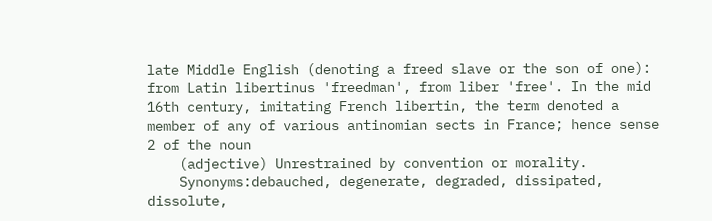late Middle English (denoting a freed slave or the son of one): from Latin libertinus 'freedman', from liber 'free'. In the mid 16th century, imitating French libertin, the term denoted a member of any of various antinomian sects in France; hence sense 2 of the noun
    (adjective) Unrestrained by convention or morality.
    Synonyms:debauched, degenerate, degraded, dissipated, dissolute,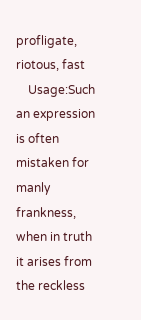profligate, riotous, fast
    Usage:Such an expression is often mistaken for manly frankness, when in truth it arises from the reckless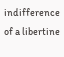indifference of a libertine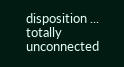disposition ... totally unconnected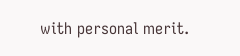with personal merit.